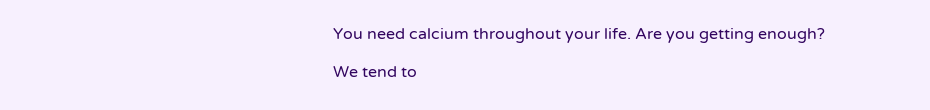You need calcium throughout your life. Are you getting enough?

We tend to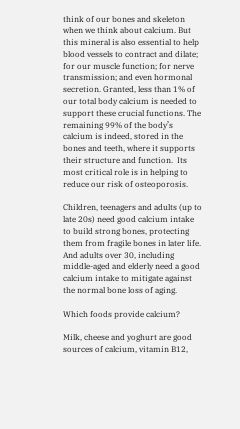think of our bones and skeleton when we think about calcium. But this mineral is also essential to help blood vessels to contract and dilate; for our muscle function; for nerve transmission; and even hormonal secretion. Granted, less than 1% of our total body calcium is needed to support these crucial functions. The remaining 99% of the body’s calcium is indeed, stored in the bones and teeth, where it supports their structure and function.  Its most critical role is in helping to reduce our risk of osteoporosis.

Children, teenagers and adults (up to late 20s) need good calcium intake to build strong bones, protecting them from fragile bones in later life. And adults over 30, including middle-aged and elderly need a good calcium intake to mitigate against the normal bone loss of aging.

Which foods provide calcium?

Milk, cheese and yoghurt are good sources of calcium, vitamin B12,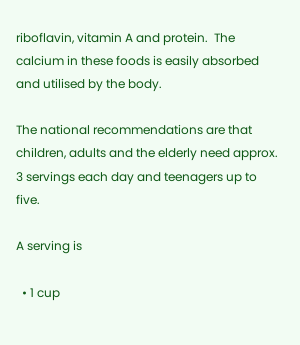riboflavin, vitamin A and protein.  The calcium in these foods is easily absorbed and utilised by the body.

The national recommendations are that children, adults and the elderly need approx. 3 servings each day and teenagers up to five.

A serving is

  • 1 cup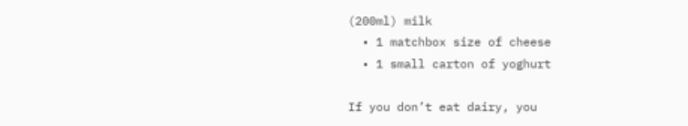(200ml) milk
  • 1 matchbox size of cheese
  • 1 small carton of yoghurt

If you don’t eat dairy, you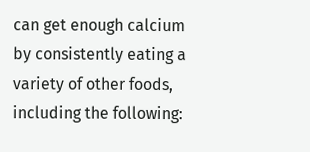can get enough calcium by consistently eating a variety of other foods, including the following: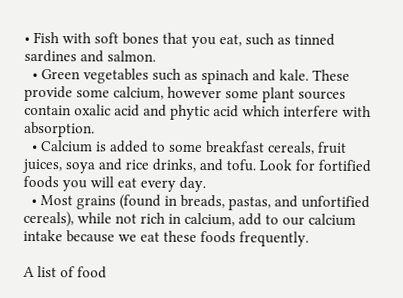• Fish with soft bones that you eat, such as tinned sardines and salmon.
  • Green vegetables such as spinach and kale. These provide some calcium, however some plant sources contain oxalic acid and phytic acid which interfere with absorption.
  • Calcium is added to some breakfast cereals, fruit juices, soya and rice drinks, and tofu. Look for fortified foods you will eat every day.
  • Most grains (found in breads, pastas, and unfortified cereals), while not rich in calcium, add to our calcium intake because we eat these foods frequently.

A list of food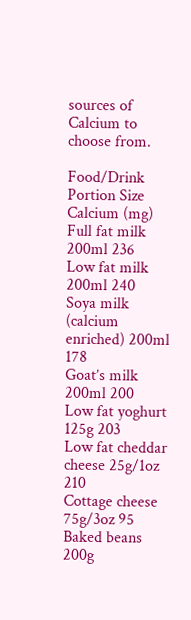sources of Calcium to choose from.

Food/Drink Portion Size Calcium (mg)
Full fat milk 200ml 236
Low fat milk 200ml 240
Soya milk (calcium enriched) 200ml 178
Goat’s milk 200ml 200
Low fat yoghurt 125g 203
Low fat cheddar cheese 25g/1oz 210
Cottage cheese 75g/3oz 95
Baked beans 200g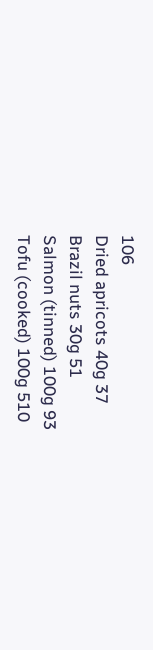106
Dried apricots 40g 37
Brazil nuts 30g 51
Salmon (tinned) 100g 93
Tofu (cooked) 100g 510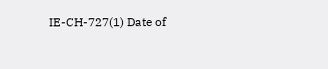IE-CH-727(1) Date of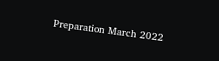Preparation March 2022